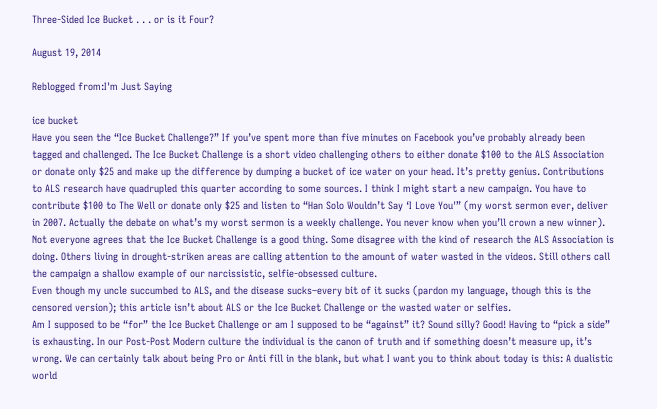Three-Sided Ice Bucket . . . or is it Four?

August 19, 2014

Reblogged from:I'm Just Saying

ice bucket
Have you seen the “Ice Bucket Challenge?” If you’ve spent more than five minutes on Facebook you’ve probably already been tagged and challenged. The Ice Bucket Challenge is a short video challenging others to either donate $100 to the ALS Association or donate only $25 and make up the difference by dumping a bucket of ice water on your head. It’s pretty genius. Contributions to ALS research have quadrupled this quarter according to some sources. I think I might start a new campaign. You have to contribute $100 to The Well or donate only $25 and listen to “Han Solo Wouldn’t Say ‘I Love You'” (my worst sermon ever, deliver in 2007. Actually the debate on what’s my worst sermon is a weekly challenge. You never know when you’ll crown a new winner).
Not everyone agrees that the Ice Bucket Challenge is a good thing. Some disagree with the kind of research the ALS Association is doing. Others living in drought-striken areas are calling attention to the amount of water wasted in the videos. Still others call the campaign a shallow example of our narcissistic, selfie-obsessed culture.
Even though my uncle succumbed to ALS, and the disease sucks–every bit of it sucks (pardon my language, though this is the censored version); this article isn’t about ALS or the Ice Bucket Challenge or the wasted water or selfies.
Am I supposed to be “for” the Ice Bucket Challenge or am I supposed to be “against” it? Sound silly? Good! Having to “pick a side” is exhausting. In our Post-Post Modern culture the individual is the canon of truth and if something doesn’t measure up, it’s wrong. We can certainly talk about being Pro or Anti fill in the blank, but what I want you to think about today is this: A dualistic world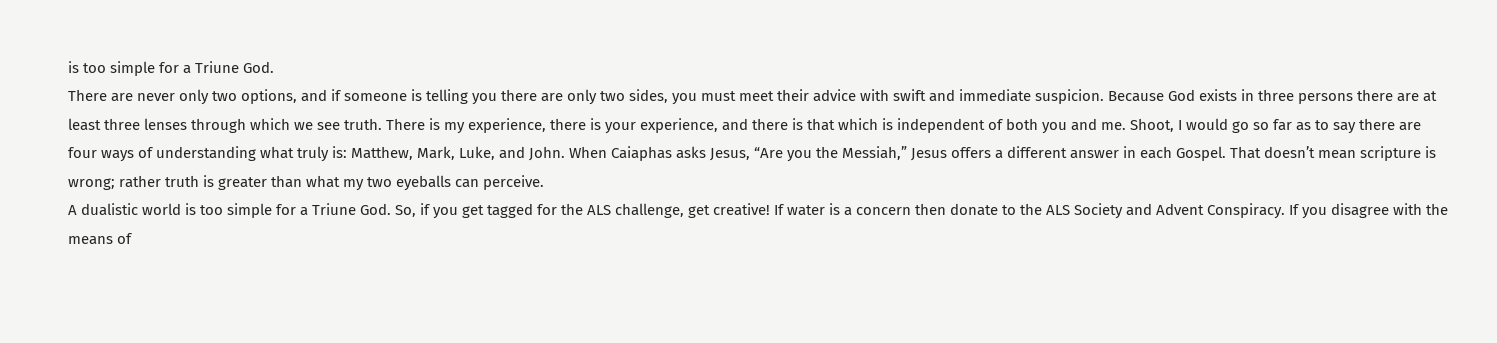is too simple for a Triune God.
There are never only two options, and if someone is telling you there are only two sides, you must meet their advice with swift and immediate suspicion. Because God exists in three persons there are at least three lenses through which we see truth. There is my experience, there is your experience, and there is that which is independent of both you and me. Shoot, I would go so far as to say there are four ways of understanding what truly is: Matthew, Mark, Luke, and John. When Caiaphas asks Jesus, “Are you the Messiah,” Jesus offers a different answer in each Gospel. That doesn’t mean scripture is wrong; rather truth is greater than what my two eyeballs can perceive.
A dualistic world is too simple for a Triune God. So, if you get tagged for the ALS challenge, get creative! If water is a concern then donate to the ALS Society and Advent Conspiracy. If you disagree with the means of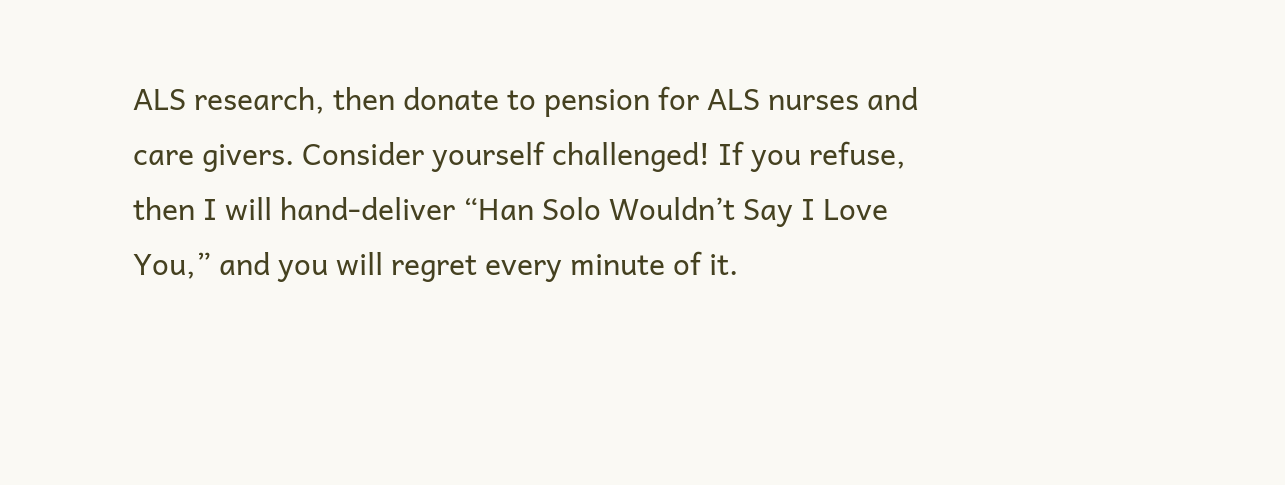ALS research, then donate to pension for ALS nurses and care givers. Consider yourself challenged! If you refuse, then I will hand-deliver “Han Solo Wouldn’t Say I Love You,” and you will regret every minute of it.